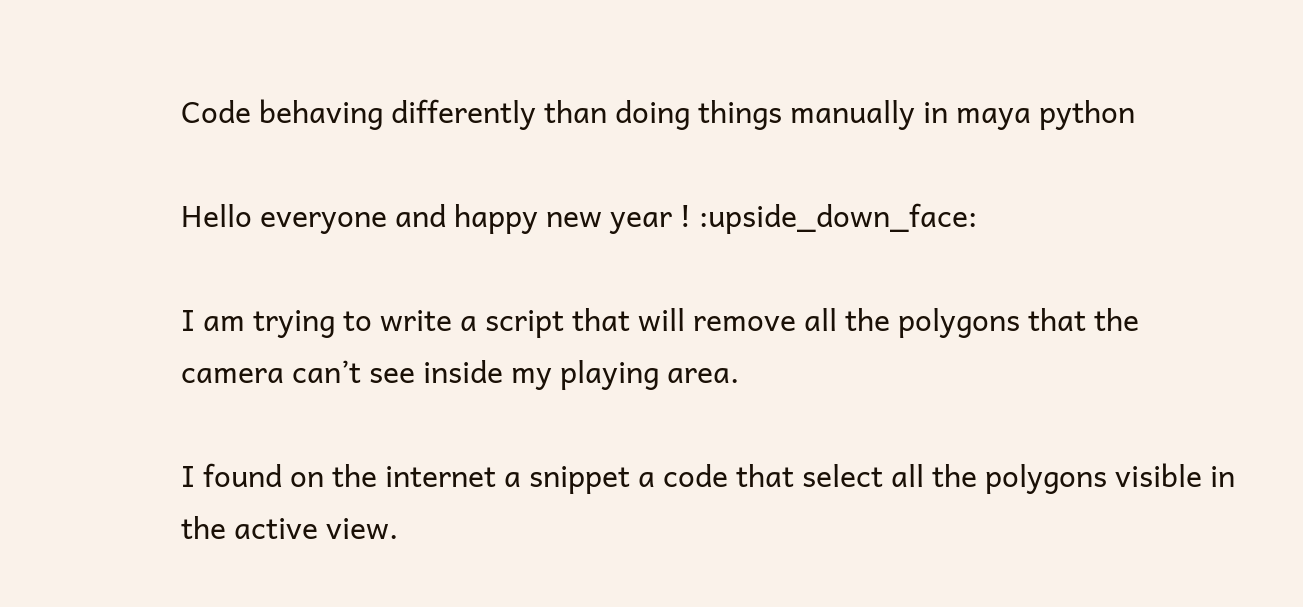Code behaving differently than doing things manually in maya python

Hello everyone and happy new year ! :upside_down_face:

I am trying to write a script that will remove all the polygons that the camera can’t see inside my playing area.

I found on the internet a snippet a code that select all the polygons visible in the active view.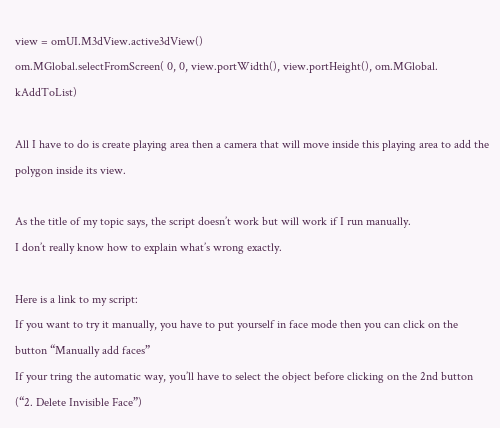view = omUI.M3dView.active3dView()
om.MGlobal.selectFromScreen( 0, 0, view.portWidth(), view.portHeight(), om.MGlobal. kAddToList)

All I have to do is create playing area then a camera that will move inside this playing area to add the polygon inside its view.

As the title of my topic says, the script doesn’t work but will work if I run manually.
I don’t really know how to explain what’s wrong exactly.

Here is a link to my script:
If you want to try it manually, you have to put yourself in face mode then you can click on the button “Manually add faces”
If your tring the automatic way, you’ll have to select the object before clicking on the 2nd button (“2. Delete Invisible Face”)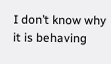I don’t know why it is behaving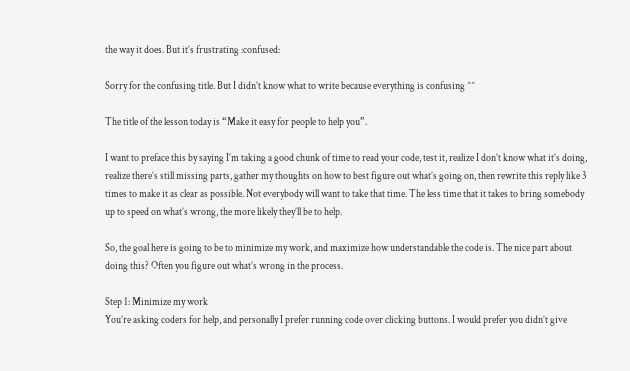the way it does. But it’s frustrating :confused:

Sorry for the confusing title. But I didn’t know what to write because everything is confusing ^^

The title of the lesson today is “Make it easy for people to help you”.

I want to preface this by saying I’m taking a good chunk of time to read your code, test it, realize I don’t know what it’s doing, realize there’s still missing parts, gather my thoughts on how to best figure out what’s going on, then rewrite this reply like 3 times to make it as clear as possible. Not everybody will want to take that time. The less time that it takes to bring somebody up to speed on what’s wrong, the more likely they’ll be to help.

So, the goal here is going to be to minimize my work, and maximize how understandable the code is. The nice part about doing this? Often you figure out what’s wrong in the process.

Step 1: Minimize my work
You’re asking coders for help, and personally I prefer running code over clicking buttons. I would prefer you didn’t give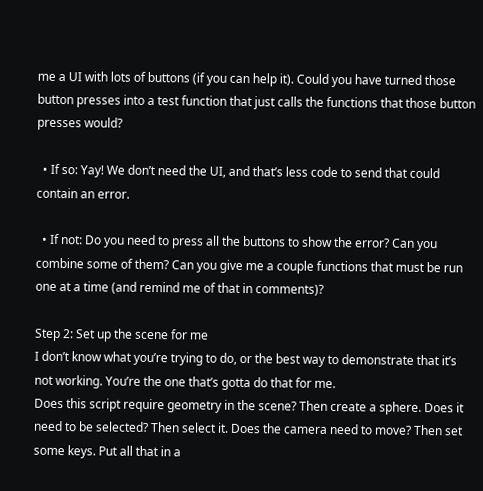me a UI with lots of buttons (if you can help it). Could you have turned those button presses into a test function that just calls the functions that those button presses would?

  • If so: Yay! We don’t need the UI, and that’s less code to send that could contain an error.

  • If not: Do you need to press all the buttons to show the error? Can you combine some of them? Can you give me a couple functions that must be run one at a time (and remind me of that in comments)?

Step 2: Set up the scene for me
I don’t know what you’re trying to do, or the best way to demonstrate that it’s not working. You’re the one that’s gotta do that for me.
Does this script require geometry in the scene? Then create a sphere. Does it need to be selected? Then select it. Does the camera need to move? Then set some keys. Put all that in a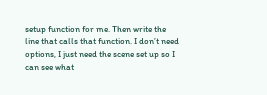setup function for me. Then write the line that calls that function. I don’t need options, I just need the scene set up so I can see what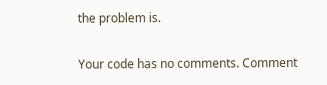the problem is.

Your code has no comments. Comment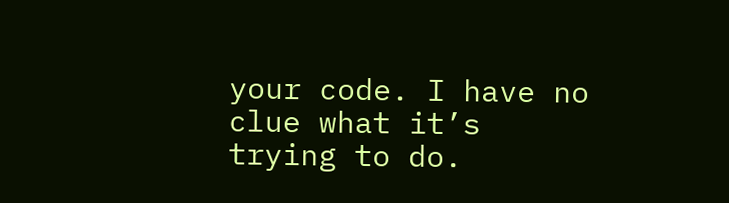your code. I have no clue what it’s trying to do.